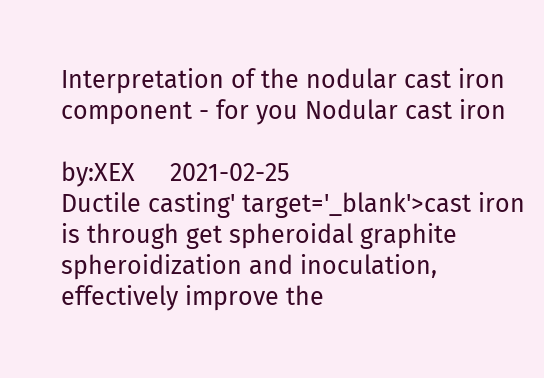Interpretation of the nodular cast iron component - for you Nodular cast iron

by:XEX     2021-02-25
Ductile casting' target='_blank'>cast iron is through get spheroidal graphite spheroidization and inoculation, effectively improve the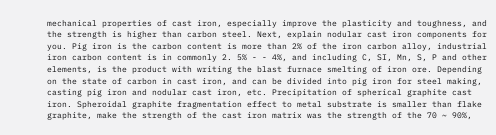mechanical properties of cast iron, especially improve the plasticity and toughness, and the strength is higher than carbon steel. Next, explain nodular cast iron components for you. Pig iron is the carbon content is more than 2% of the iron carbon alloy, industrial iron carbon content is in commonly 2. 5% - - 4%, and including C, SI, Mn, S, P and other elements, is the product with writing the blast furnace smelting of iron ore. Depending on the state of carbon in cast iron, and can be divided into pig iron for steel making, casting pig iron and nodular cast iron, etc. Precipitation of spherical graphite cast iron. Spheroidal graphite fragmentation effect to metal substrate is smaller than flake graphite, make the strength of the cast iron matrix was the strength of the 70 ~ 90%,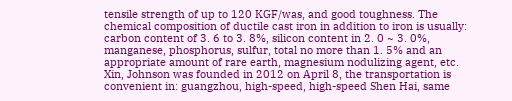tensile strength of up to 120 KGF/was, and good toughness. The chemical composition of ductile cast iron in addition to iron is usually: carbon content of 3. 6 to 3. 8%, silicon content in 2. 0 ~ 3. 0%, manganese, phosphorus, sulfur, total no more than 1. 5% and an appropriate amount of rare earth, magnesium nodulizing agent, etc. Xin, Johnson was founded in 2012 on April 8, the transportation is convenient in: guangzhou, high-speed, high-speed Shen Hai, same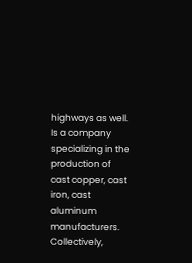highways as well. Is a company specializing in the production of cast copper, cast iron, cast aluminum manufacturers.
Collectively,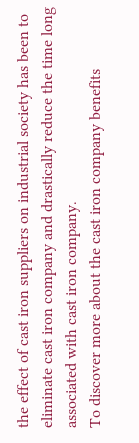the effect of cast iron suppliers on industrial society has been to eliminate cast iron company and drastically reduce the time long associated with cast iron company.
To discover more about the cast iron company benefits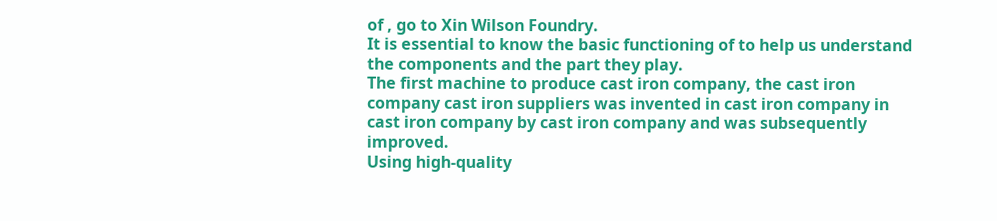of , go to Xin Wilson Foundry.
It is essential to know the basic functioning of to help us understand the components and the part they play.
The first machine to produce cast iron company, the cast iron company cast iron suppliers was invented in cast iron company in cast iron company by cast iron company and was subsequently improved.
Using high-quality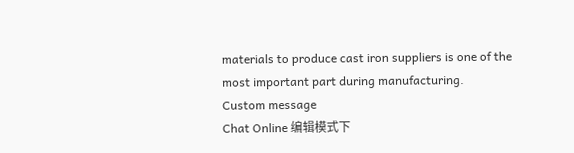materials to produce cast iron suppliers is one of the most important part during manufacturing.
Custom message
Chat Online 编辑模式下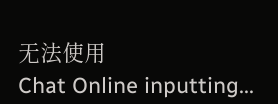无法使用
Chat Online inputting...